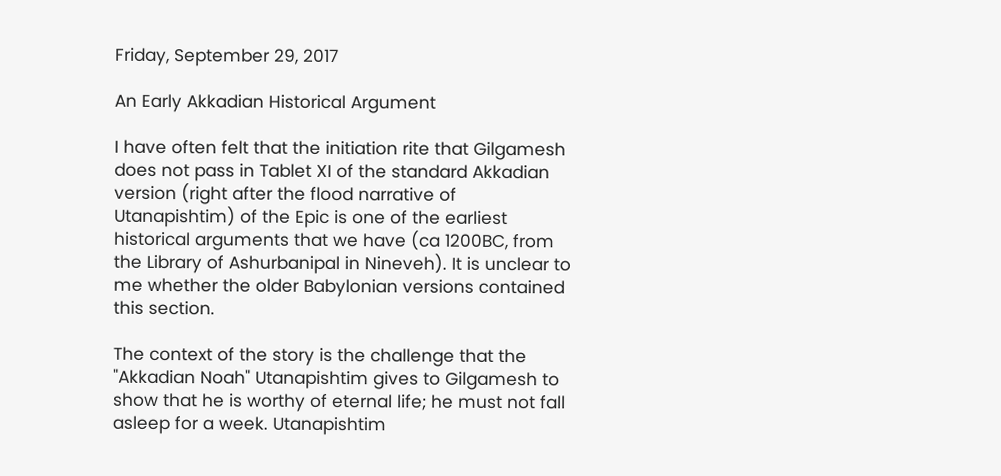Friday, September 29, 2017

An Early Akkadian Historical Argument

I have often felt that the initiation rite that Gilgamesh does not pass in Tablet XI of the standard Akkadian version (right after the flood narrative of Utanapishtim) of the Epic is one of the earliest historical arguments that we have (ca 1200BC, from the Library of Ashurbanipal in Nineveh). It is unclear to me whether the older Babylonian versions contained this section.

The context of the story is the challenge that the "Akkadian Noah" Utanapishtim gives to Gilgamesh to show that he is worthy of eternal life; he must not fall asleep for a week. Utanapishtim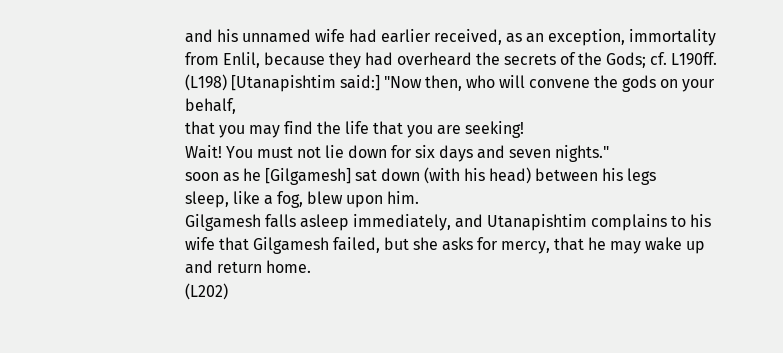and his unnamed wife had earlier received, as an exception, immortality from Enlil, because they had overheard the secrets of the Gods; cf. L190ff.
(L198) [Utanapishtim said:] "Now then, who will convene the gods on your behalf,
that you may find the life that you are seeking!
Wait! You must not lie down for six days and seven nights."
soon as he [Gilgamesh] sat down (with his head) between his legs
sleep, like a fog, blew upon him.
Gilgamesh falls asleep immediately, and Utanapishtim complains to his wife that Gilgamesh failed, but she asks for mercy, that he may wake up and return home.
(L202)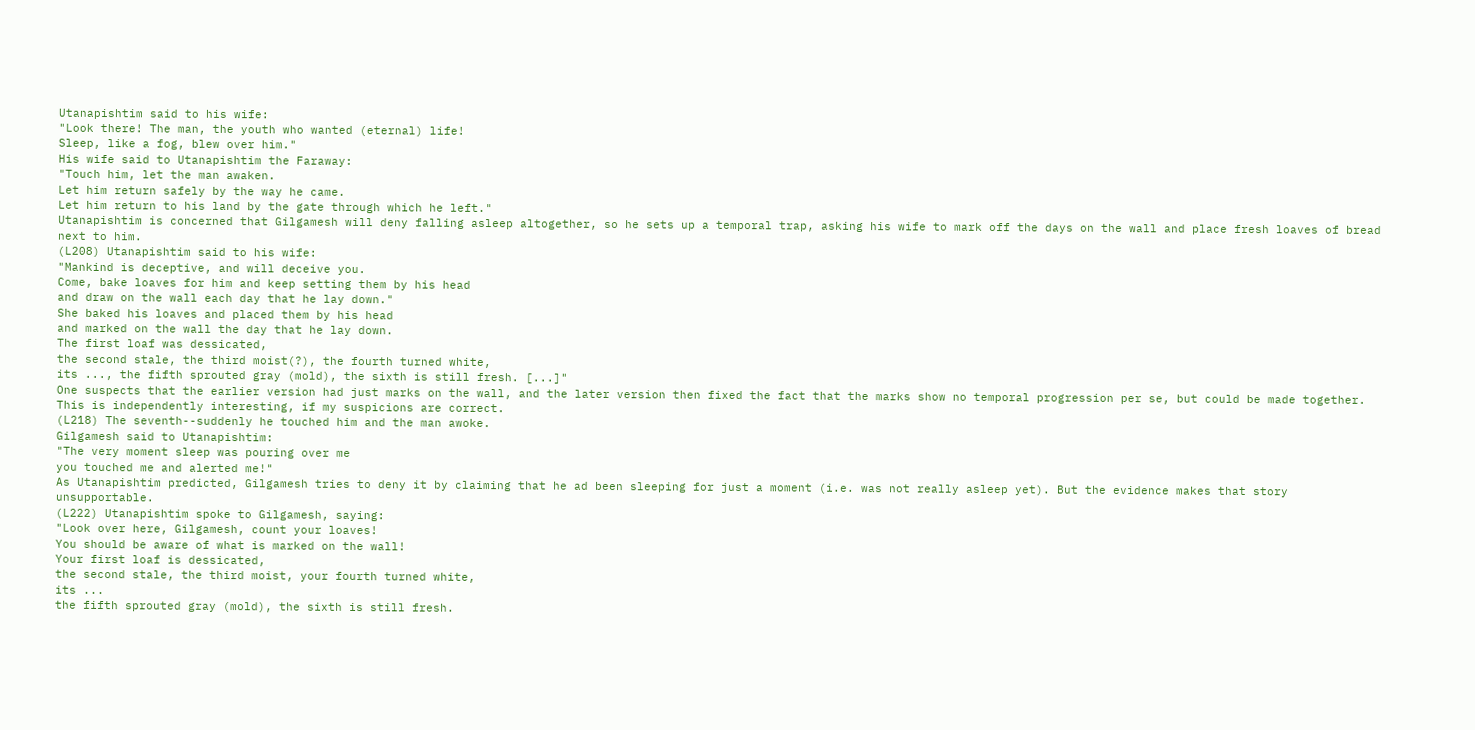Utanapishtim said to his wife:
"Look there! The man, the youth who wanted (eternal) life!
Sleep, like a fog, blew over him."
His wife said to Utanapishtim the Faraway:
"Touch him, let the man awaken.
Let him return safely by the way he came.
Let him return to his land by the gate through which he left."
Utanapishtim is concerned that Gilgamesh will deny falling asleep altogether, so he sets up a temporal trap, asking his wife to mark off the days on the wall and place fresh loaves of bread next to him.
(L208) Utanapishtim said to his wife:
"Mankind is deceptive, and will deceive you.
Come, bake loaves for him and keep setting them by his head
and draw on the wall each day that he lay down."
She baked his loaves and placed them by his head
and marked on the wall the day that he lay down.
The first loaf was dessicated,
the second stale, the third moist(?), the fourth turned white,
its ..., the fifth sprouted gray (mold), the sixth is still fresh. [...]"
One suspects that the earlier version had just marks on the wall, and the later version then fixed the fact that the marks show no temporal progression per se, but could be made together. This is independently interesting, if my suspicions are correct.
(L218) The seventh--suddenly he touched him and the man awoke.
Gilgamesh said to Utanapishtim:
"The very moment sleep was pouring over me
you touched me and alerted me!"
As Utanapishtim predicted, Gilgamesh tries to deny it by claiming that he ad been sleeping for just a moment (i.e. was not really asleep yet). But the evidence makes that story unsupportable.
(L222) Utanapishtim spoke to Gilgamesh, saying:
"Look over here, Gilgamesh, count your loaves!
You should be aware of what is marked on the wall!
Your first loaf is dessicated,
the second stale, the third moist, your fourth turned white,
its ...
the fifth sprouted gray (mold), the sixth is still fresh.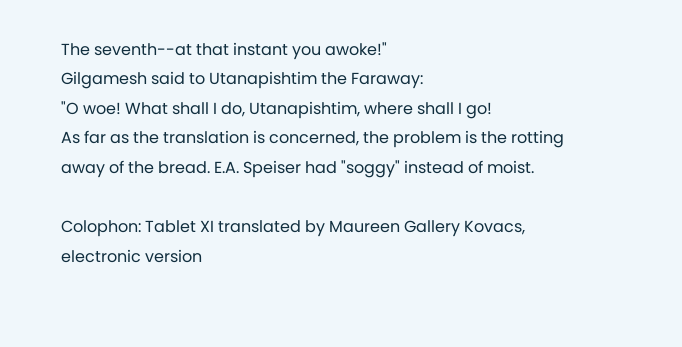The seventh--at that instant you awoke!"
Gilgamesh said to Utanapishtim the Faraway:
"O woe! What shall I do, Utanapishtim, where shall I go!
As far as the translation is concerned, the problem is the rotting away of the bread. E.A. Speiser had "soggy" instead of moist.

Colophon: Tablet XI translated by Maureen Gallery Kovacs, electronic version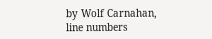by Wolf Carnahan, line numbers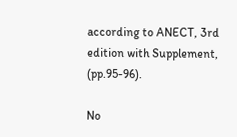according to ANECT, 3rd edition with Supplement, (pp.95-96).

No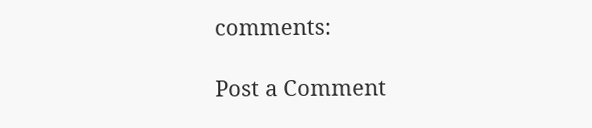comments:

Post a Comment